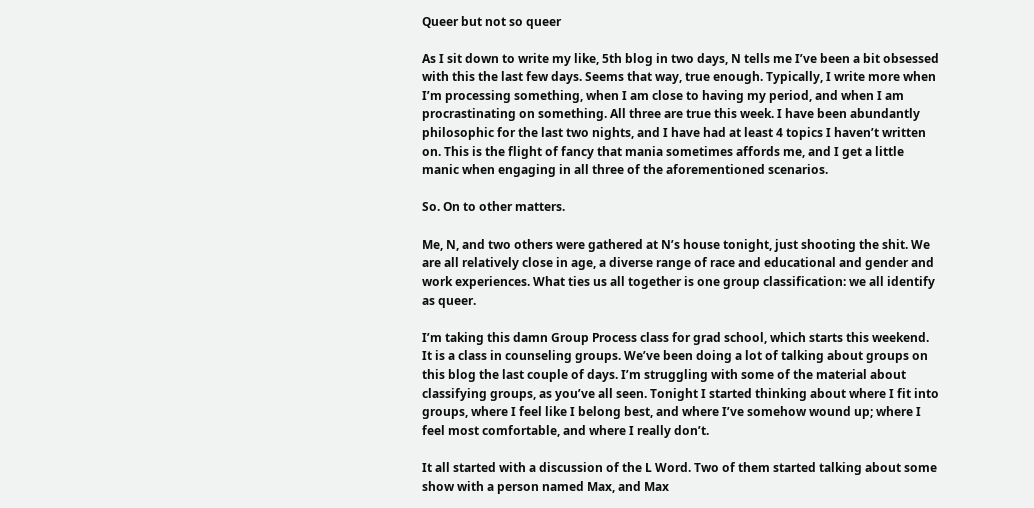Queer but not so queer

As I sit down to write my like, 5th blog in two days, N tells me I’ve been a bit obsessed with this the last few days. Seems that way, true enough. Typically, I write more when I’m processing something, when I am close to having my period, and when I am procrastinating on something. All three are true this week. I have been abundantly philosophic for the last two nights, and I have had at least 4 topics I haven’t written on. This is the flight of fancy that mania sometimes affords me, and I get a little manic when engaging in all three of the aforementioned scenarios.

So. On to other matters.

Me, N, and two others were gathered at N’s house tonight, just shooting the shit. We are all relatively close in age, a diverse range of race and educational and gender and work experiences. What ties us all together is one group classification: we all identify as queer.

I’m taking this damn Group Process class for grad school, which starts this weekend. It is a class in counseling groups. We’ve been doing a lot of talking about groups on this blog the last couple of days. I’m struggling with some of the material about classifying groups, as you’ve all seen. Tonight I started thinking about where I fit into groups, where I feel like I belong best, and where I’ve somehow wound up; where I feel most comfortable, and where I really don’t.

It all started with a discussion of the L Word. Two of them started talking about some show with a person named Max, and Max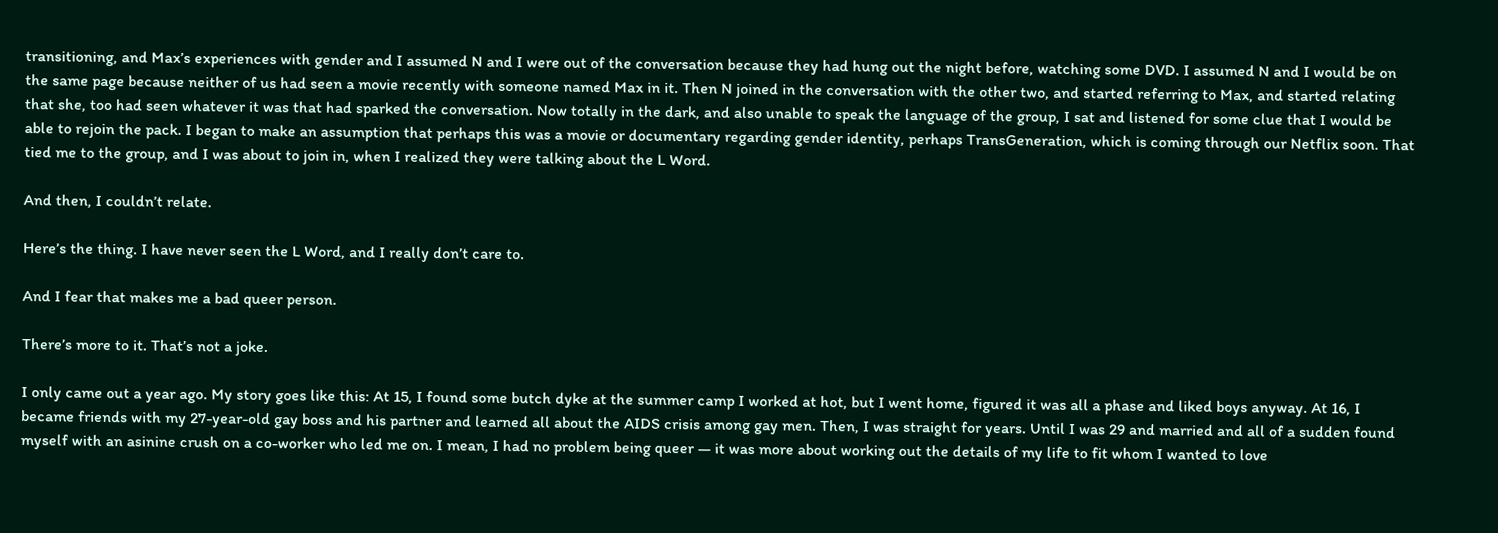transitioning, and Max’s experiences with gender and I assumed N and I were out of the conversation because they had hung out the night before, watching some DVD. I assumed N and I would be on the same page because neither of us had seen a movie recently with someone named Max in it. Then N joined in the conversation with the other two, and started referring to Max, and started relating that she, too had seen whatever it was that had sparked the conversation. Now totally in the dark, and also unable to speak the language of the group, I sat and listened for some clue that I would be able to rejoin the pack. I began to make an assumption that perhaps this was a movie or documentary regarding gender identity, perhaps TransGeneration, which is coming through our Netflix soon. That tied me to the group, and I was about to join in, when I realized they were talking about the L Word.

And then, I couldn’t relate.

Here’s the thing. I have never seen the L Word, and I really don’t care to.

And I fear that makes me a bad queer person.

There’s more to it. That’s not a joke.

I only came out a year ago. My story goes like this: At 15, I found some butch dyke at the summer camp I worked at hot, but I went home, figured it was all a phase and liked boys anyway. At 16, I became friends with my 27-year-old gay boss and his partner and learned all about the AIDS crisis among gay men. Then, I was straight for years. Until I was 29 and married and all of a sudden found myself with an asinine crush on a co-worker who led me on. I mean, I had no problem being queer — it was more about working out the details of my life to fit whom I wanted to love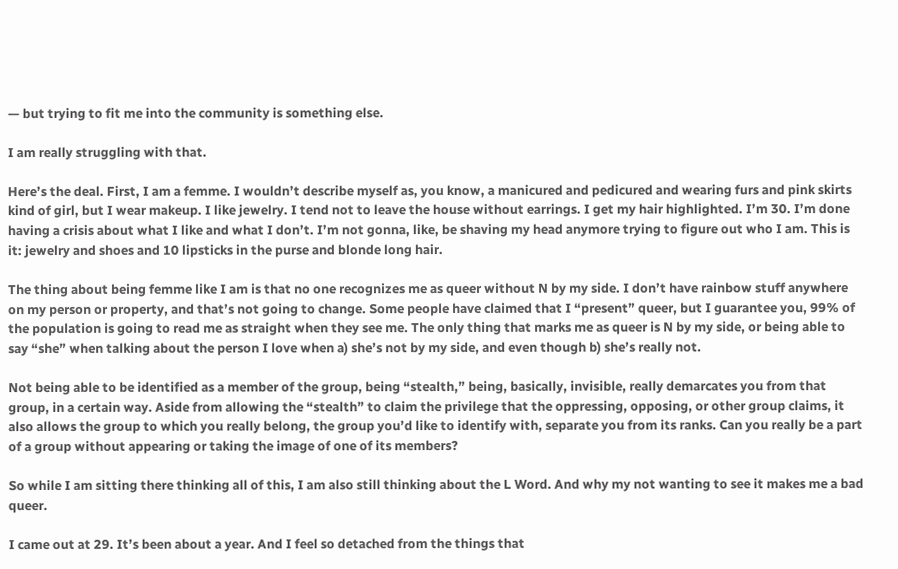— but trying to fit me into the community is something else.

I am really struggling with that.

Here’s the deal. First, I am a femme. I wouldn’t describe myself as, you know, a manicured and pedicured and wearing furs and pink skirts kind of girl, but I wear makeup. I like jewelry. I tend not to leave the house without earrings. I get my hair highlighted. I’m 30. I’m done having a crisis about what I like and what I don’t. I’m not gonna, like, be shaving my head anymore trying to figure out who I am. This is it: jewelry and shoes and 10 lipsticks in the purse and blonde long hair.

The thing about being femme like I am is that no one recognizes me as queer without N by my side. I don’t have rainbow stuff anywhere on my person or property, and that’s not going to change. Some people have claimed that I “present” queer, but I guarantee you, 99% of the population is going to read me as straight when they see me. The only thing that marks me as queer is N by my side, or being able to say “she” when talking about the person I love when a) she’s not by my side, and even though b) she’s really not.

Not being able to be identified as a member of the group, being “stealth,” being, basically, invisible, really demarcates you from that group, in a certain way. Aside from allowing the “stealth” to claim the privilege that the oppressing, opposing, or other group claims, it also allows the group to which you really belong, the group you’d like to identify with, separate you from its ranks. Can you really be a part of a group without appearing or taking the image of one of its members?

So while I am sitting there thinking all of this, I am also still thinking about the L Word. And why my not wanting to see it makes me a bad queer.

I came out at 29. It’s been about a year. And I feel so detached from the things that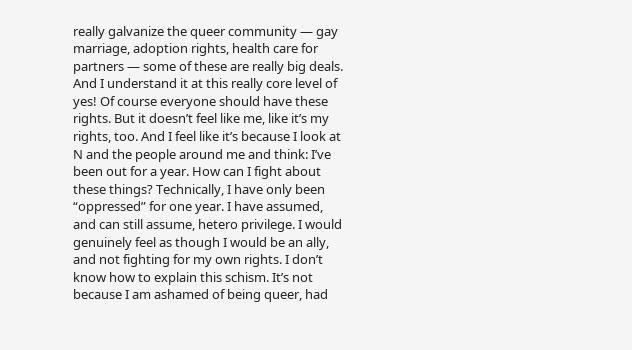really galvanize the queer community — gay marriage, adoption rights, health care for partners — some of these are really big deals. And I understand it at this really core level of yes! Of course everyone should have these rights. But it doesn’t feel like me, like it’s my rights, too. And I feel like it’s because I look at N and the people around me and think: I’ve been out for a year. How can I fight about these things? Technically, I have only been “oppressed” for one year. I have assumed, and can still assume, hetero privilege. I would genuinely feel as though I would be an ally, and not fighting for my own rights. I don’t know how to explain this schism. It’s not because I am ashamed of being queer, had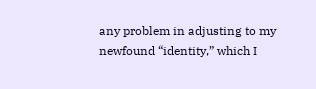any problem in adjusting to my newfound “identity,” which I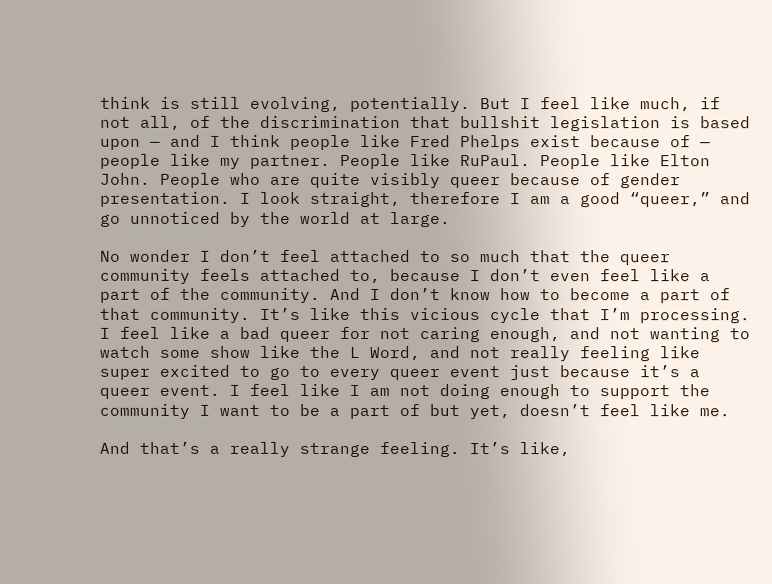think is still evolving, potentially. But I feel like much, if not all, of the discrimination that bullshit legislation is based upon — and I think people like Fred Phelps exist because of — people like my partner. People like RuPaul. People like Elton John. People who are quite visibly queer because of gender presentation. I look straight, therefore I am a good “queer,” and go unnoticed by the world at large.

No wonder I don’t feel attached to so much that the queer community feels attached to, because I don’t even feel like a part of the community. And I don’t know how to become a part of that community. It’s like this vicious cycle that I’m processing. I feel like a bad queer for not caring enough, and not wanting to watch some show like the L Word, and not really feeling like super excited to go to every queer event just because it’s a queer event. I feel like I am not doing enough to support the community I want to be a part of but yet, doesn’t feel like me.

And that’s a really strange feeling. It’s like,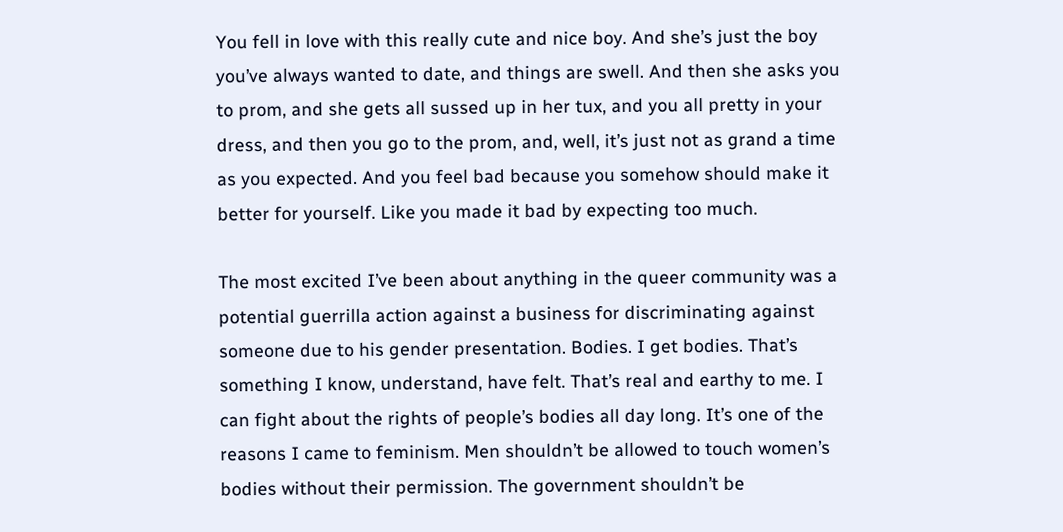You fell in love with this really cute and nice boy. And she’s just the boy you’ve always wanted to date, and things are swell. And then she asks you to prom, and she gets all sussed up in her tux, and you all pretty in your dress, and then you go to the prom, and, well, it’s just not as grand a time as you expected. And you feel bad because you somehow should make it better for yourself. Like you made it bad by expecting too much.

The most excited I’ve been about anything in the queer community was a potential guerrilla action against a business for discriminating against someone due to his gender presentation. Bodies. I get bodies. That’s something I know, understand, have felt. That’s real and earthy to me. I can fight about the rights of people’s bodies all day long. It’s one of the reasons I came to feminism. Men shouldn’t be allowed to touch women’s bodies without their permission. The government shouldn’t be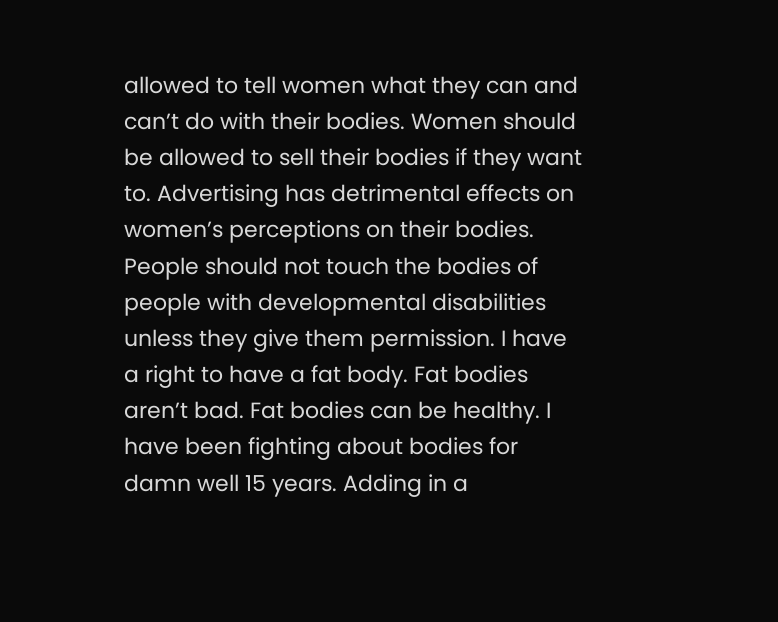allowed to tell women what they can and can’t do with their bodies. Women should be allowed to sell their bodies if they want to. Advertising has detrimental effects on women’s perceptions on their bodies. People should not touch the bodies of people with developmental disabilities unless they give them permission. I have a right to have a fat body. Fat bodies aren’t bad. Fat bodies can be healthy. I have been fighting about bodies for damn well 15 years. Adding in a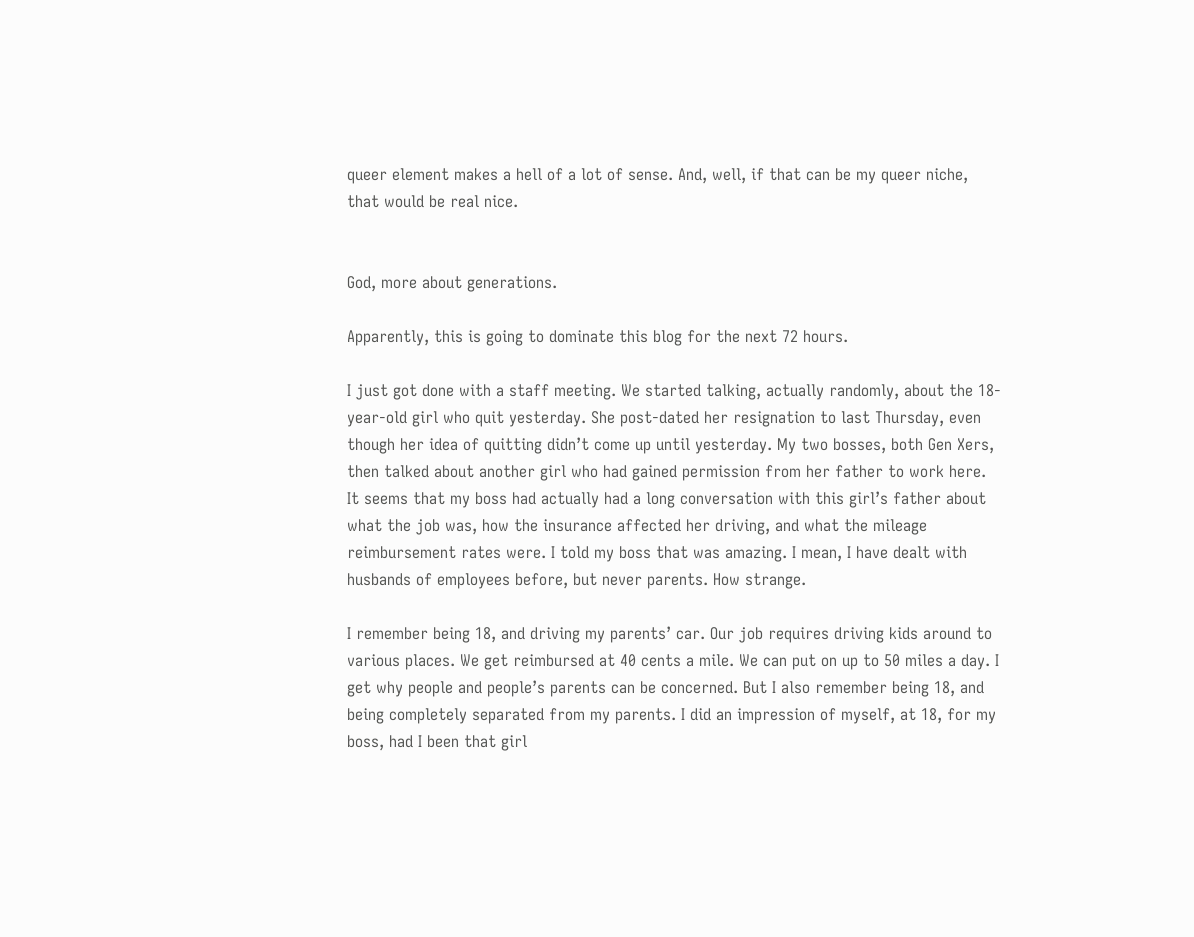queer element makes a hell of a lot of sense. And, well, if that can be my queer niche, that would be real nice.


God, more about generations.

Apparently, this is going to dominate this blog for the next 72 hours.

I just got done with a staff meeting. We started talking, actually randomly, about the 18-year-old girl who quit yesterday. She post-dated her resignation to last Thursday, even though her idea of quitting didn’t come up until yesterday. My two bosses, both Gen Xers, then talked about another girl who had gained permission from her father to work here. It seems that my boss had actually had a long conversation with this girl’s father about what the job was, how the insurance affected her driving, and what the mileage reimbursement rates were. I told my boss that was amazing. I mean, I have dealt with husbands of employees before, but never parents. How strange.

I remember being 18, and driving my parents’ car. Our job requires driving kids around to various places. We get reimbursed at 40 cents a mile. We can put on up to 50 miles a day. I get why people and people’s parents can be concerned. But I also remember being 18, and being completely separated from my parents. I did an impression of myself, at 18, for my boss, had I been that girl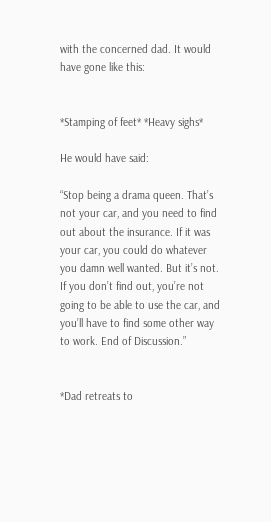with the concerned dad. It would have gone like this:


*Stamping of feet* *Heavy sighs*

He would have said:

“Stop being a drama queen. That’s not your car, and you need to find out about the insurance. If it was your car, you could do whatever you damn well wanted. But it’s not. If you don’t find out, you’re not going to be able to use the car, and you’ll have to find some other way to work. End of Discussion.”


*Dad retreats to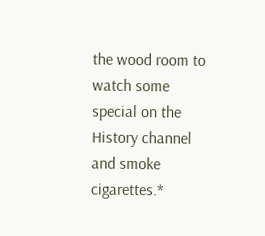the wood room to watch some special on the History channel and smoke cigarettes.*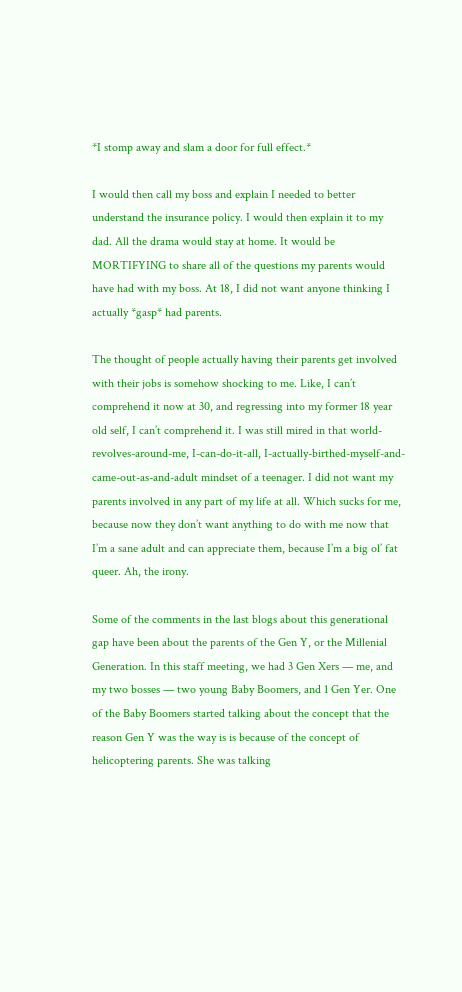*I stomp away and slam a door for full effect.*

I would then call my boss and explain I needed to better understand the insurance policy. I would then explain it to my dad. All the drama would stay at home. It would be MORTIFYING to share all of the questions my parents would have had with my boss. At 18, I did not want anyone thinking I actually *gasp* had parents.

The thought of people actually having their parents get involved with their jobs is somehow shocking to me. Like, I can’t comprehend it now at 30, and regressing into my former 18 year old self, I can’t comprehend it. I was still mired in that world-revolves-around-me, I-can-do-it-all, I-actually-birthed-myself-and-came-out-as-and-adult mindset of a teenager. I did not want my parents involved in any part of my life at all. Which sucks for me, because now they don’t want anything to do with me now that I’m a sane adult and can appreciate them, because I’m a big ol’ fat queer. Ah, the irony.

Some of the comments in the last blogs about this generational gap have been about the parents of the Gen Y, or the Millenial Generation. In this staff meeting, we had 3 Gen Xers — me, and my two bosses — two young Baby Boomers, and 1 Gen Yer. One of the Baby Boomers started talking about the concept that the reason Gen Y was the way is is because of the concept of helicoptering parents. She was talking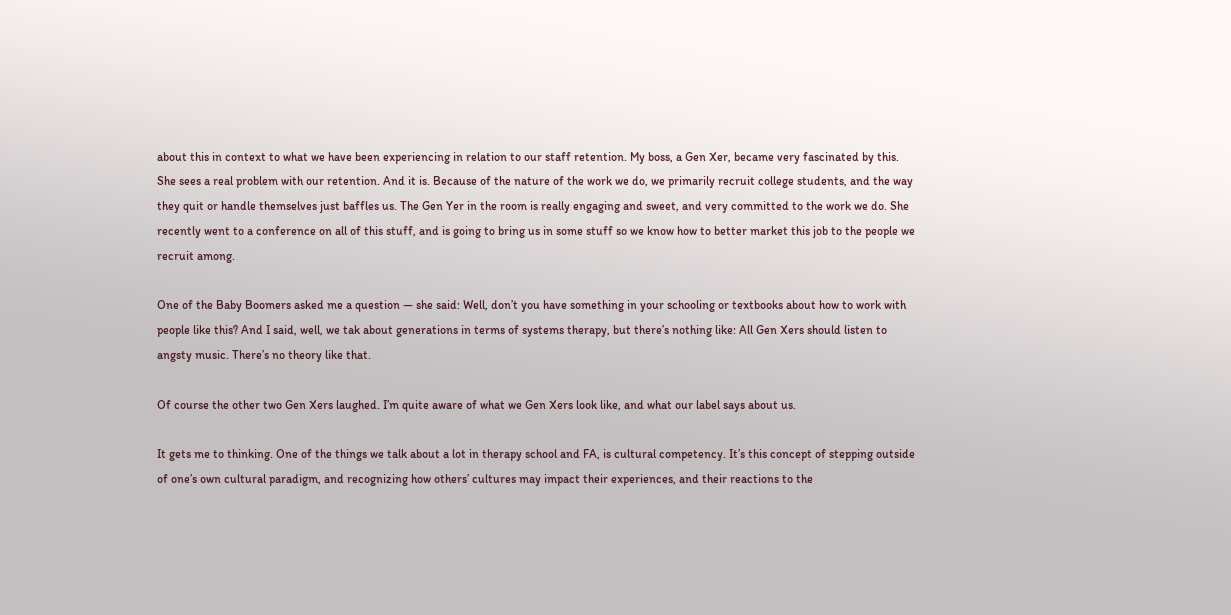about this in context to what we have been experiencing in relation to our staff retention. My boss, a Gen Xer, became very fascinated by this. She sees a real problem with our retention. And it is. Because of the nature of the work we do, we primarily recruit college students, and the way they quit or handle themselves just baffles us. The Gen Yer in the room is really engaging and sweet, and very committed to the work we do. She recently went to a conference on all of this stuff, and is going to bring us in some stuff so we know how to better market this job to the people we recruit among.

One of the Baby Boomers asked me a question — she said: Well, don’t you have something in your schooling or textbooks about how to work with people like this? And I said, well, we tak about generations in terms of systems therapy, but there’s nothing like: All Gen Xers should listen to angsty music. There’s no theory like that.

Of course the other two Gen Xers laughed. I’m quite aware of what we Gen Xers look like, and what our label says about us.

It gets me to thinking. One of the things we talk about a lot in therapy school and FA, is cultural competency. It’s this concept of stepping outside of one’s own cultural paradigm, and recognizing how others’ cultures may impact their experiences, and their reactions to the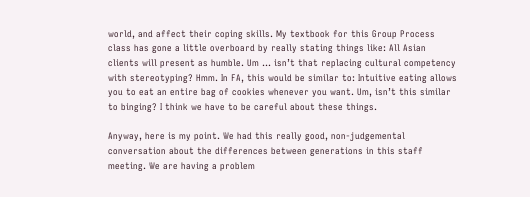world, and affect their coping skills. My textbook for this Group Process class has gone a little overboard by really stating things like: All Asian clients will present as humble. Um … isn’t that replacing cultural competency with stereotyping? Hmm. In FA, this would be similar to: Intuitive eating allows you to eat an entire bag of cookies whenever you want. Um, isn’t this similar to binging? I think we have to be careful about these things.

Anyway, here is my point. We had this really good, non-judgemental conversation about the differences between generations in this staff meeting. We are having a problem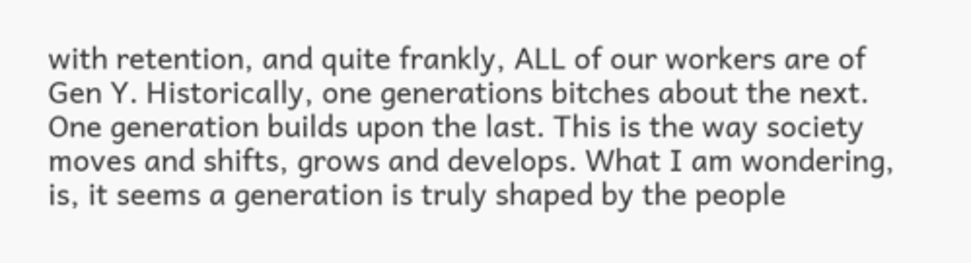with retention, and quite frankly, ALL of our workers are of Gen Y. Historically, one generations bitches about the next. One generation builds upon the last. This is the way society moves and shifts, grows and develops. What I am wondering, is, it seems a generation is truly shaped by the people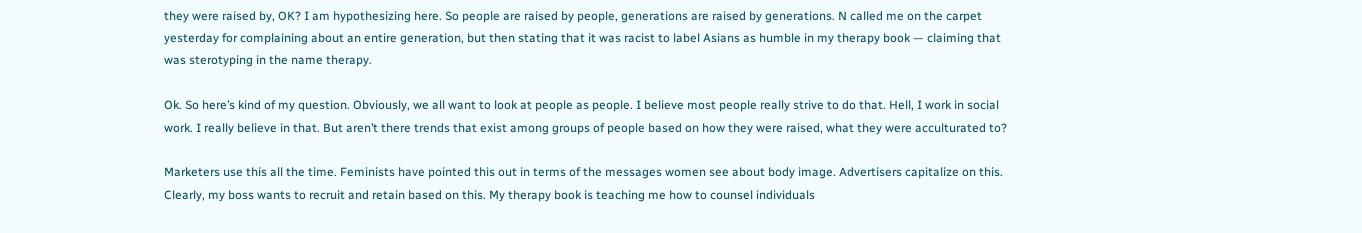they were raised by, OK? I am hypothesizing here. So people are raised by people, generations are raised by generations. N called me on the carpet yesterday for complaining about an entire generation, but then stating that it was racist to label Asians as humble in my therapy book — claiming that was sterotyping in the name therapy.

Ok. So here’s kind of my question. Obviously, we all want to look at people as people. I believe most people really strive to do that. Hell, I work in social work. I really believe in that. But aren’t there trends that exist among groups of people based on how they were raised, what they were acculturated to?

Marketers use this all the time. Feminists have pointed this out in terms of the messages women see about body image. Advertisers capitalize on this. Clearly, my boss wants to recruit and retain based on this. My therapy book is teaching me how to counsel individuals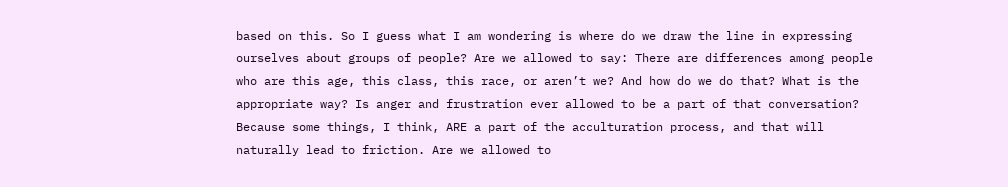based on this. So I guess what I am wondering is where do we draw the line in expressing ourselves about groups of people? Are we allowed to say: There are differences among people who are this age, this class, this race, or aren’t we? And how do we do that? What is the appropriate way? Is anger and frustration ever allowed to be a part of that conversation? Because some things, I think, ARE a part of the acculturation process, and that will naturally lead to friction. Are we allowed to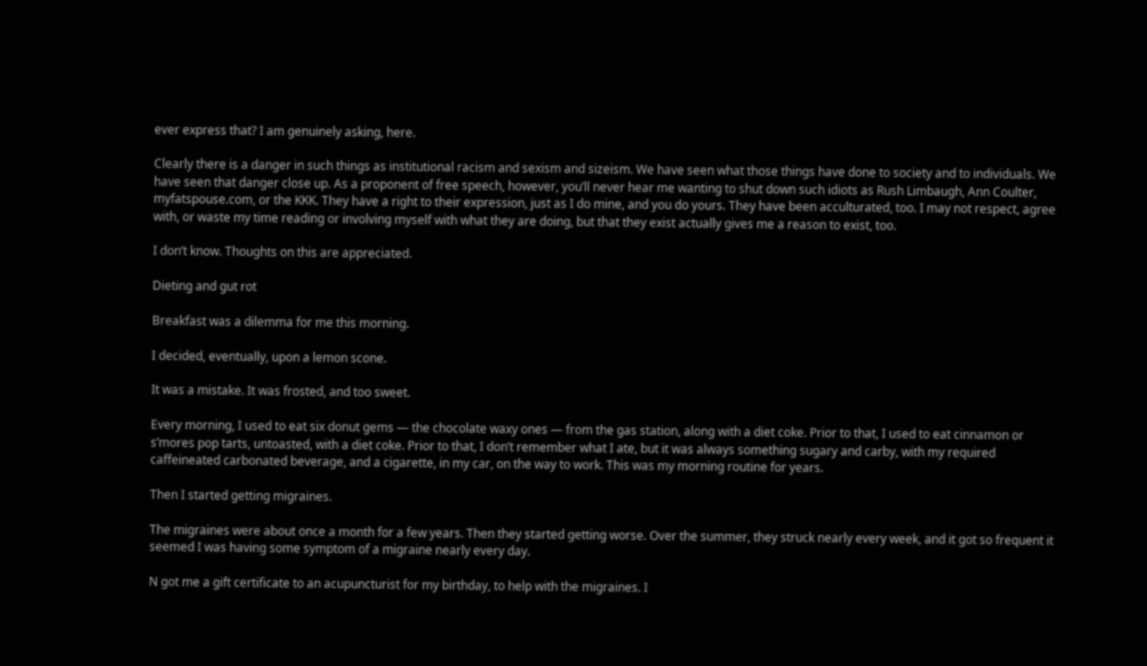ever express that? I am genuinely asking, here.

Clearly there is a danger in such things as institutional racism and sexism and sizeism. We have seen what those things have done to society and to individuals. We have seen that danger close up. As a proponent of free speech, however, you’ll never hear me wanting to shut down such idiots as Rush Limbaugh, Ann Coulter, myfatspouse.com, or the KKK. They have a right to their expression, just as I do mine, and you do yours. They have been acculturated, too. I may not respect, agree with, or waste my time reading or involving myself with what they are doing, but that they exist actually gives me a reason to exist, too.

I don’t know. Thoughts on this are appreciated.

Dieting and gut rot

Breakfast was a dilemma for me this morning.

I decided, eventually, upon a lemon scone.

It was a mistake. It was frosted, and too sweet.

Every morning, I used to eat six donut gems — the chocolate waxy ones — from the gas station, along with a diet coke. Prior to that, I used to eat cinnamon or s’mores pop tarts, untoasted, with a diet coke. Prior to that, I don’t remember what I ate, but it was always something sugary and carby, with my required caffeineated carbonated beverage, and a cigarette, in my car, on the way to work. This was my morning routine for years.

Then I started getting migraines.

The migraines were about once a month for a few years. Then they started getting worse. Over the summer, they struck nearly every week, and it got so frequent it seemed I was having some symptom of a migraine nearly every day.

N got me a gift certificate to an acupuncturist for my birthday, to help with the migraines. I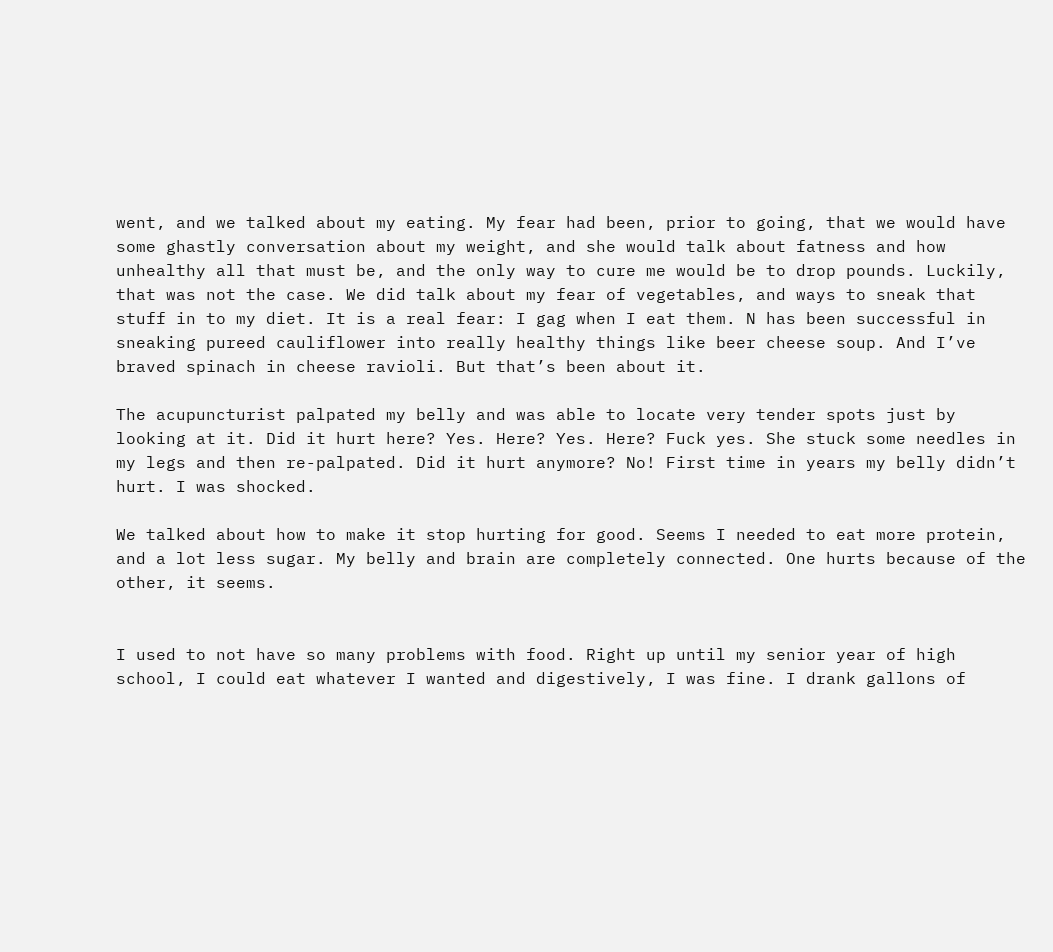went, and we talked about my eating. My fear had been, prior to going, that we would have some ghastly conversation about my weight, and she would talk about fatness and how unhealthy all that must be, and the only way to cure me would be to drop pounds. Luckily, that was not the case. We did talk about my fear of vegetables, and ways to sneak that stuff in to my diet. It is a real fear: I gag when I eat them. N has been successful in sneaking pureed cauliflower into really healthy things like beer cheese soup. And I’ve braved spinach in cheese ravioli. But that’s been about it.

The acupuncturist palpated my belly and was able to locate very tender spots just by looking at it. Did it hurt here? Yes. Here? Yes. Here? Fuck yes. She stuck some needles in my legs and then re-palpated. Did it hurt anymore? No! First time in years my belly didn’t hurt. I was shocked.

We talked about how to make it stop hurting for good. Seems I needed to eat more protein, and a lot less sugar. My belly and brain are completely connected. One hurts because of the other, it seems.


I used to not have so many problems with food. Right up until my senior year of high school, I could eat whatever I wanted and digestively, I was fine. I drank gallons of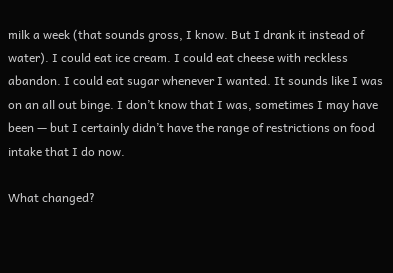milk a week (that sounds gross, I know. But I drank it instead of water). I could eat ice cream. I could eat cheese with reckless abandon. I could eat sugar whenever I wanted. It sounds like I was on an all out binge. I don’t know that I was, sometimes I may have been — but I certainly didn’t have the range of restrictions on food intake that I do now.

What changed?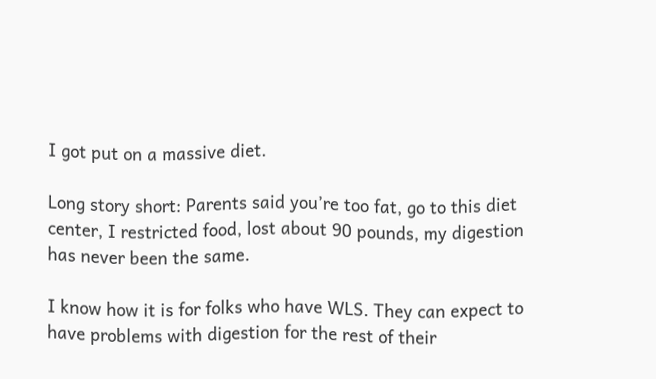I got put on a massive diet.

Long story short: Parents said you’re too fat, go to this diet center, I restricted food, lost about 90 pounds, my digestion has never been the same.

I know how it is for folks who have WLS. They can expect to have problems with digestion for the rest of their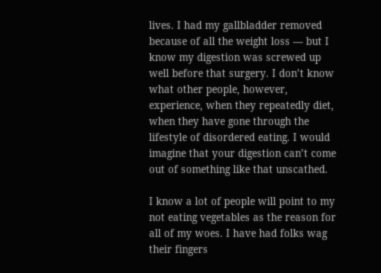lives. I had my gallbladder removed because of all the weight loss — but I know my digestion was screwed up well before that surgery. I don’t know what other people, however, experience, when they repeatedly diet, when they have gone through the lifestyle of disordered eating. I would imagine that your digestion can’t come out of something like that unscathed.

I know a lot of people will point to my not eating vegetables as the reason for all of my woes. I have had folks wag their fingers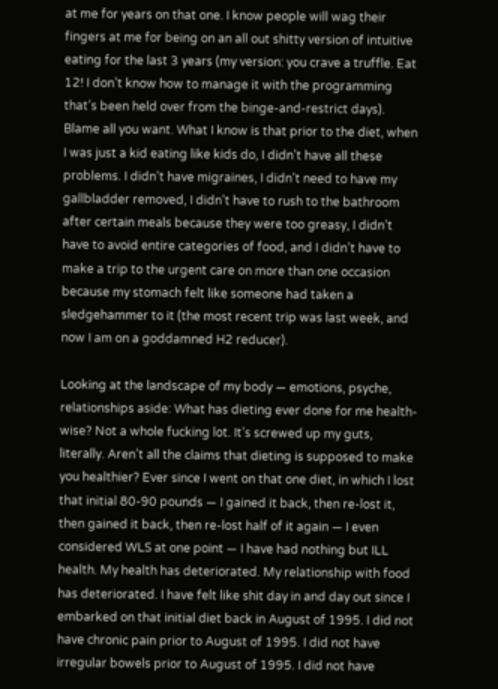at me for years on that one. I know people will wag their fingers at me for being on an all out shitty version of intuitive eating for the last 3 years (my version: you crave a truffle. Eat 12! I don’t know how to manage it with the programming that’s been held over from the binge-and-restrict days). Blame all you want. What I know is that prior to the diet, when I was just a kid eating like kids do, I didn’t have all these problems. I didn’t have migraines, I didn’t need to have my gallbladder removed, I didn’t have to rush to the bathroom after certain meals because they were too greasy, I didn’t have to avoid entire categories of food, and I didn’t have to make a trip to the urgent care on more than one occasion because my stomach felt like someone had taken a sledgehammer to it (the most recent trip was last week, and now I am on a goddamned H2 reducer).

Looking at the landscape of my body — emotions, psyche, relationships aside: What has dieting ever done for me health-wise? Not a whole fucking lot. It’s screwed up my guts, literally. Aren’t all the claims that dieting is supposed to make you healthier? Ever since I went on that one diet, in which I lost that initial 80-90 pounds — I gained it back, then re-lost it, then gained it back, then re-lost half of it again — I even considered WLS at one point — I have had nothing but ILL health. My health has deteriorated. My relationship with food has deteriorated. I have felt like shit day in and day out since I embarked on that initial diet back in August of 1995. I did not have chronic pain prior to August of 1995. I did not have irregular bowels prior to August of 1995. I did not have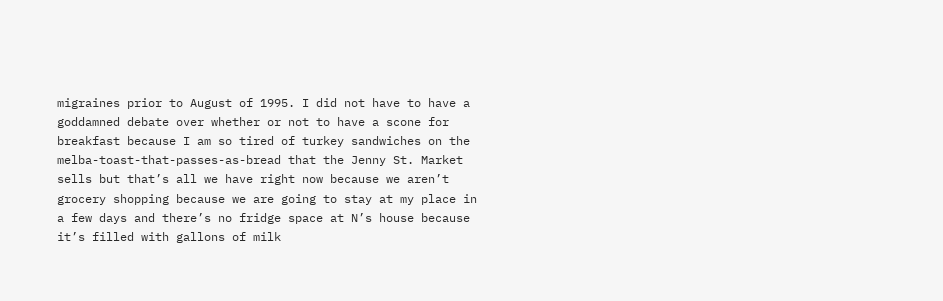migraines prior to August of 1995. I did not have to have a goddamned debate over whether or not to have a scone for breakfast because I am so tired of turkey sandwiches on the melba-toast-that-passes-as-bread that the Jenny St. Market sells but that’s all we have right now because we aren’t grocery shopping because we are going to stay at my place in a few days and there’s no fridge space at N’s house because it’s filled with gallons of milk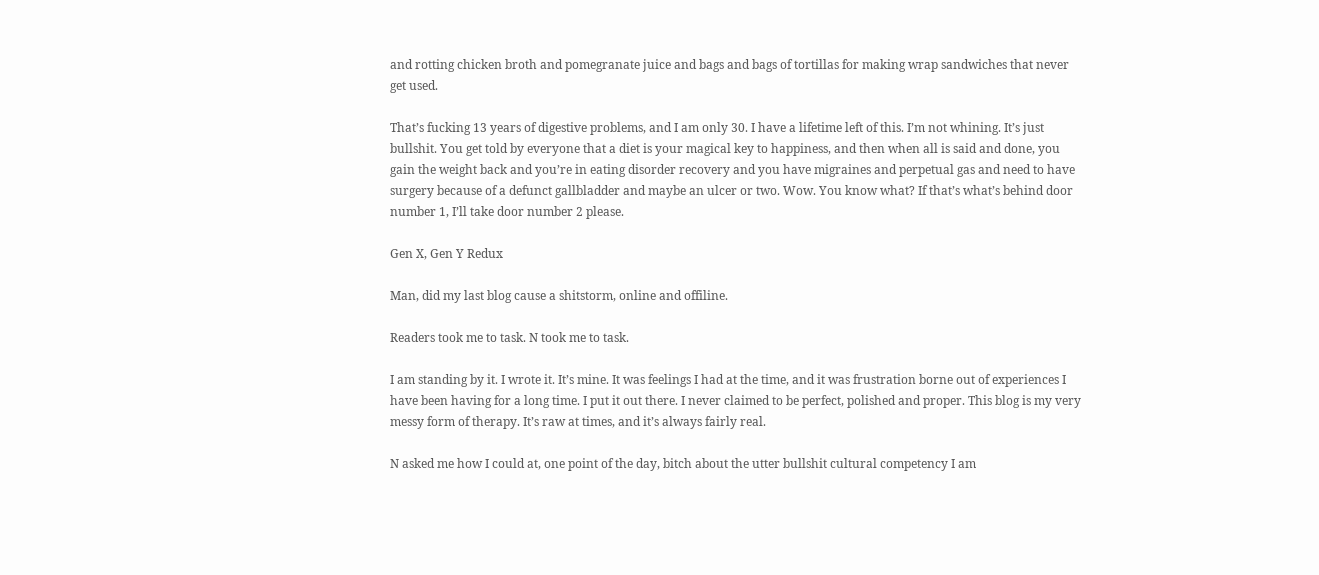and rotting chicken broth and pomegranate juice and bags and bags of tortillas for making wrap sandwiches that never get used.

That’s fucking 13 years of digestive problems, and I am only 30. I have a lifetime left of this. I’m not whining. It’s just bullshit. You get told by everyone that a diet is your magical key to happiness, and then when all is said and done, you gain the weight back and you’re in eating disorder recovery and you have migraines and perpetual gas and need to have surgery because of a defunct gallbladder and maybe an ulcer or two. Wow. You know what? If that’s what’s behind door number 1, I’ll take door number 2 please.

Gen X, Gen Y Redux

Man, did my last blog cause a shitstorm, online and offiline.

Readers took me to task. N took me to task.

I am standing by it. I wrote it. It’s mine. It was feelings I had at the time, and it was frustration borne out of experiences I have been having for a long time. I put it out there. I never claimed to be perfect, polished and proper. This blog is my very messy form of therapy. It’s raw at times, and it’s always fairly real.

N asked me how I could at, one point of the day, bitch about the utter bullshit cultural competency I am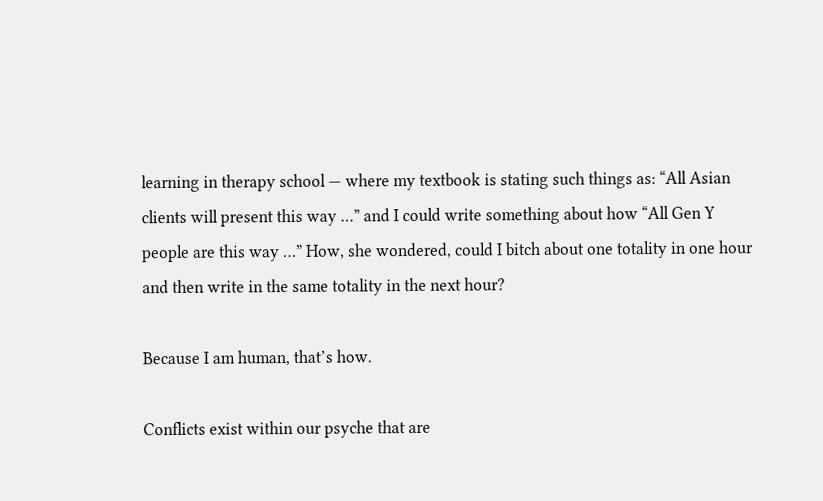learning in therapy school — where my textbook is stating such things as: “All Asian clients will present this way …” and I could write something about how “All Gen Y people are this way …” How, she wondered, could I bitch about one totality in one hour and then write in the same totality in the next hour?

Because I am human, that’s how.

Conflicts exist within our psyche that are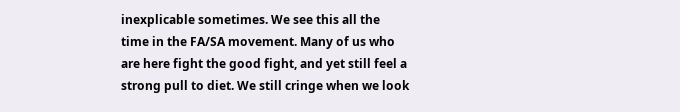inexplicable sometimes. We see this all the time in the FA/SA movement. Many of us who are here fight the good fight, and yet still feel a strong pull to diet. We still cringe when we look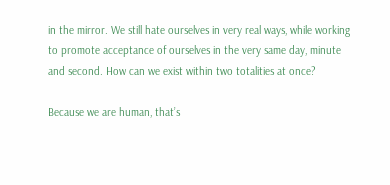in the mirror. We still hate ourselves in very real ways, while working to promote acceptance of ourselves in the very same day, minute and second. How can we exist within two totalities at once?

Because we are human, that’s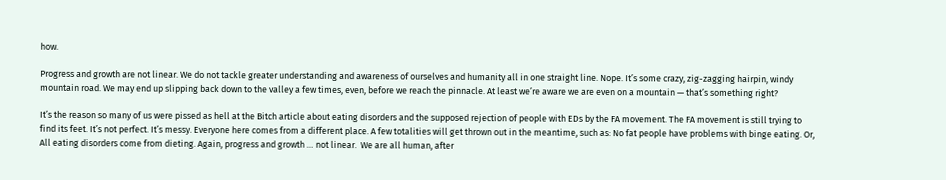how.

Progress and growth are not linear. We do not tackle greater understanding and awareness of ourselves and humanity all in one straight line. Nope. It’s some crazy, zig-zagging hairpin, windy mountain road. We may end up slipping back down to the valley a few times, even, before we reach the pinnacle. At least we’re aware we are even on a mountain — that’s something right?

It’s the reason so many of us were pissed as hell at the Bitch article about eating disorders and the supposed rejection of people with EDs by the FA movement. The FA movement is still trying to find its feet. It’s not perfect. It’s messy. Everyone here comes from a different place. A few totalities will get thrown out in the meantime, such as: No fat people have problems with binge eating. Or, All eating disorders come from dieting. Again, progress and growth … not linear.  We are all human, after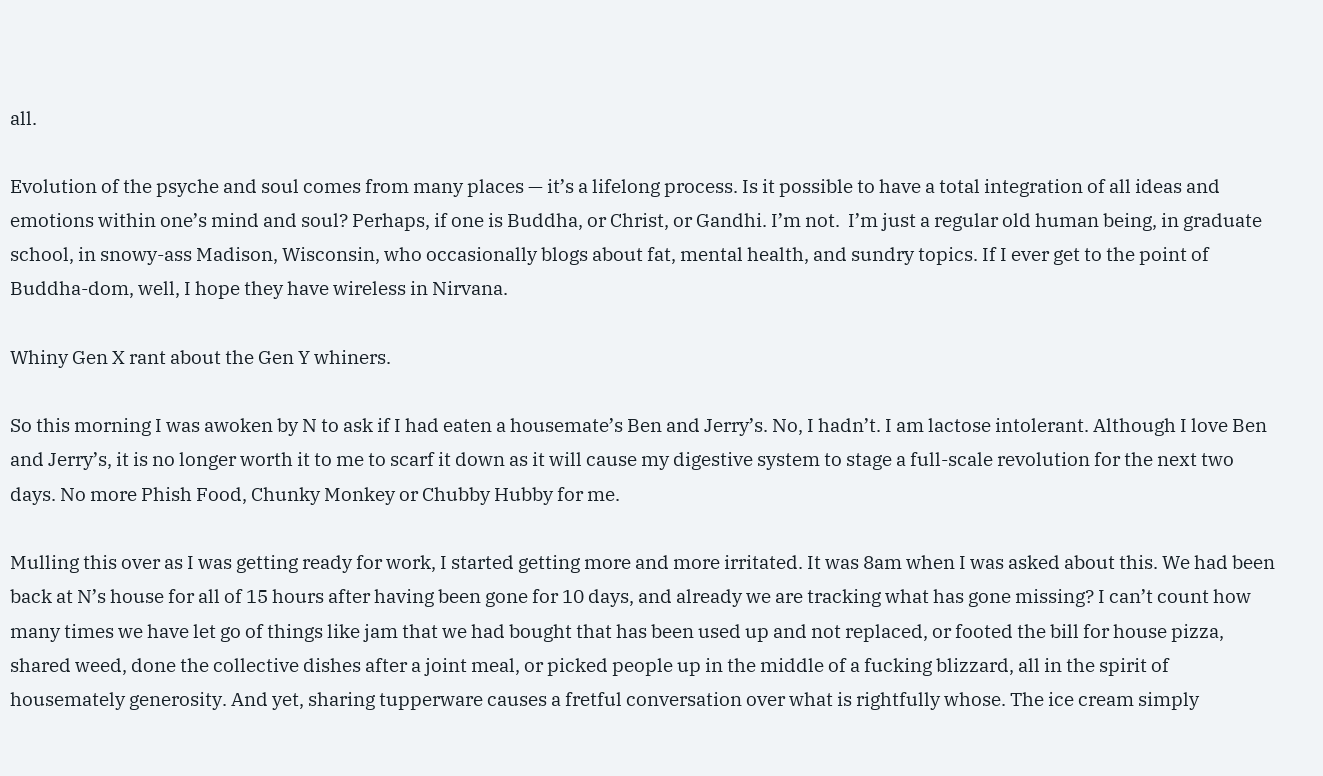all.

Evolution of the psyche and soul comes from many places — it’s a lifelong process. Is it possible to have a total integration of all ideas and emotions within one’s mind and soul? Perhaps, if one is Buddha, or Christ, or Gandhi. I’m not.  I’m just a regular old human being, in graduate school, in snowy-ass Madison, Wisconsin, who occasionally blogs about fat, mental health, and sundry topics. If I ever get to the point of Buddha-dom, well, I hope they have wireless in Nirvana.

Whiny Gen X rant about the Gen Y whiners.

So this morning I was awoken by N to ask if I had eaten a housemate’s Ben and Jerry’s. No, I hadn’t. I am lactose intolerant. Although I love Ben and Jerry’s, it is no longer worth it to me to scarf it down as it will cause my digestive system to stage a full-scale revolution for the next two days. No more Phish Food, Chunky Monkey or Chubby Hubby for me.

Mulling this over as I was getting ready for work, I started getting more and more irritated. It was 8am when I was asked about this. We had been back at N’s house for all of 15 hours after having been gone for 10 days, and already we are tracking what has gone missing? I can’t count how many times we have let go of things like jam that we had bought that has been used up and not replaced, or footed the bill for house pizza, shared weed, done the collective dishes after a joint meal, or picked people up in the middle of a fucking blizzard, all in the spirit of housemately generosity. And yet, sharing tupperware causes a fretful conversation over what is rightfully whose. The ice cream simply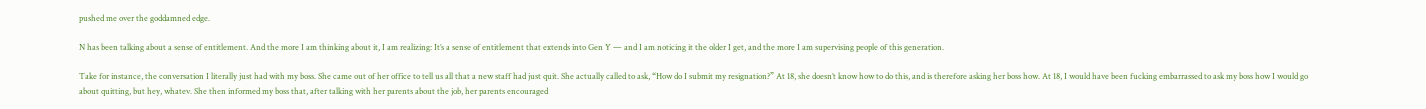pushed me over the goddamned edge.

N has been talking about a sense of entitlement. And the more I am thinking about it, I am realizing: It’s a sense of entitlement that extends into Gen Y — and I am noticing it the older I get, and the more I am supervising people of this generation.

Take for instance, the conversation I literally just had with my boss. She came out of her office to tell us all that a new staff had just quit. She actually called to ask, “How do I submit my resignation?” At 18, she doesn’t know how to do this, and is therefore asking her boss how. At 18, I would have been fucking embarrassed to ask my boss how I would go about quitting, but hey, whatev. She then informed my boss that, after talking with her parents about the job, her parents encouraged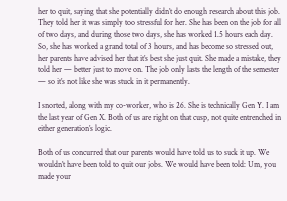her to quit, saying that she potentially didn’t do enough research about this job. They told her it was simply too stressful for her. She has been on the job for all of two days, and during those two days, she has worked 1.5 hours each day. So, she has worked a grand total of 3 hours, and has become so stressed out, her parents have advised her that it’s best she just quit. She made a mistake, they told her — better just to move on. The job only lasts the length of the semester — so it’s not like she was stuck in it permanently.

I snorted, along with my co-worker, who is 26. She is technically Gen Y. I am the last year of Gen X. Both of us are right on that cusp, not quite entrenched in either generation’s logic.

Both of us concurred that our parents would have told us to suck it up. We wouldn’t have been told to quit our jobs. We would have been told: Um, you made your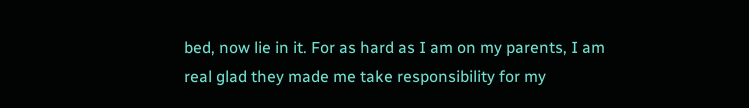bed, now lie in it. For as hard as I am on my parents, I am real glad they made me take responsibility for my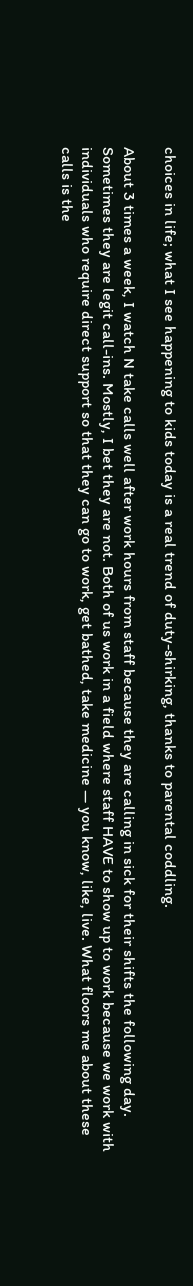choices in life; what I see happening to kids today is a real trend of duty-shirking, thanks to parental coddling.

About 3 times a week, I watch N take calls well after work hours from staff because they are calling in sick for their shifts the following day. Sometimes they are legit call-ins. Mostly, I bet they are not. Both of us work in a field where staff HAVE to show up to work because we work with individuals who require direct support so that they can go to work, get bathed, take medicine — you know, like, live. What floors me about these calls is the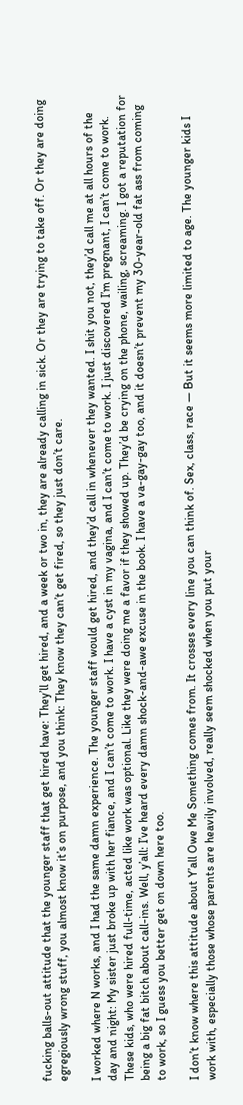fucking balls-out attitude that the younger staff that get hired have: They’ll get hired, and a week or two in, they are already calling in sick. Or they are trying to take off. Or they are doing egregiously wrong stuff, you almost know it’s on purpose, and you think: They know they can’t get fired, so they just don’t care.

I worked where N works, and I had the same damn experience. The younger staff would get hired, and they’d call in whenever they wanted. I shit you not, they’d call me at all hours of the day and night: My sister just broke up with her fiance, and I can’t come to work. I have a cyst in my vagina, and I can’t come to work. I just discovered I’m pregnant, I can’t come to work. These kids, who were hired full-time, acted like work was optional. Like they were doing me a favor if they showed up. They’d be crying on the phone, wailing, screaming. I got a reputation for being a big fat bitch about call-ins. Well, y’all: I’ve heard every damn shock-and-awe excuse in the book. I have a va-gay-gay too, and it doesn’t prevent my 30-year-old fat ass from coming to work, so I guess you better get on down here too.

I don’t know where this attitude about Y’all Owe Me Something comes from. It crosses every line you can think of. Sex, class, race — But it seems more limited to age. The younger kids I work with, especially those whose parents are heavily involved, really seem shocked when you put your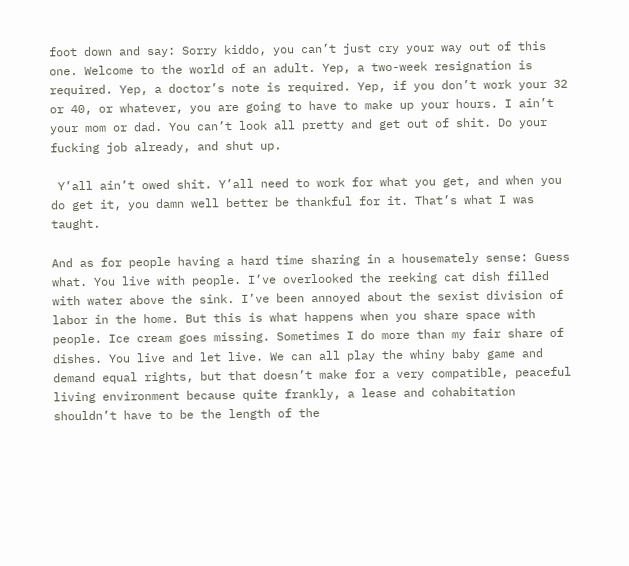foot down and say: Sorry kiddo, you can’t just cry your way out of this one. Welcome to the world of an adult. Yep, a two-week resignation is required. Yep, a doctor’s note is required. Yep, if you don’t work your 32 or 40, or whatever, you are going to have to make up your hours. I ain’t your mom or dad. You can’t look all pretty and get out of shit. Do your fucking job already, and shut up.

 Y’all ain’t owed shit. Y’all need to work for what you get, and when you do get it, you damn well better be thankful for it. That’s what I was taught.

And as for people having a hard time sharing in a housemately sense: Guess what. You live with people. I’ve overlooked the reeking cat dish filled with water above the sink. I’ve been annoyed about the sexist division of labor in the home. But this is what happens when you share space with people. Ice cream goes missing. Sometimes I do more than my fair share of dishes. You live and let live. We can all play the whiny baby game and demand equal rights, but that doesn’t make for a very compatible, peaceful living environment because quite frankly, a lease and cohabitation shouldn’t have to be the length of the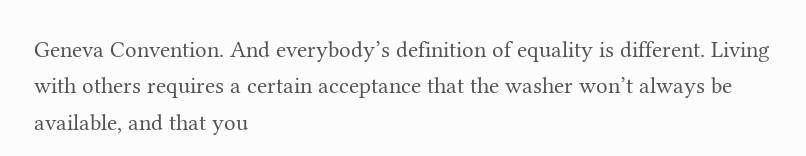Geneva Convention. And everybody’s definition of equality is different. Living with others requires a certain acceptance that the washer won’t always be available, and that you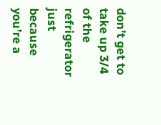don’t get to take up 3/4 of the refrigerator just because you’re a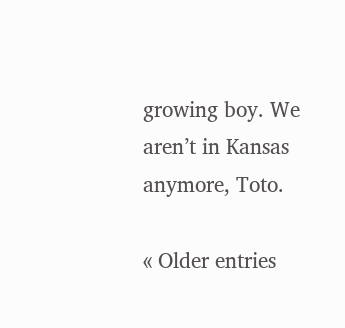growing boy. We aren’t in Kansas anymore, Toto.

« Older entries